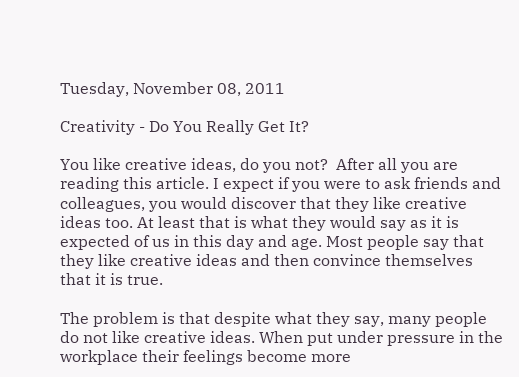Tuesday, November 08, 2011

Creativity - Do You Really Get It?

You like creative ideas, do you not?  After all you are reading this article. I expect if you were to ask friends and colleagues, you would discover that they like creative ideas too. At least that is what they would say as it is expected of us in this day and age. Most people say that they like creative ideas and then convince themselves that it is true.

The problem is that despite what they say, many people do not like creative ideas. When put under pressure in the workplace their feelings become more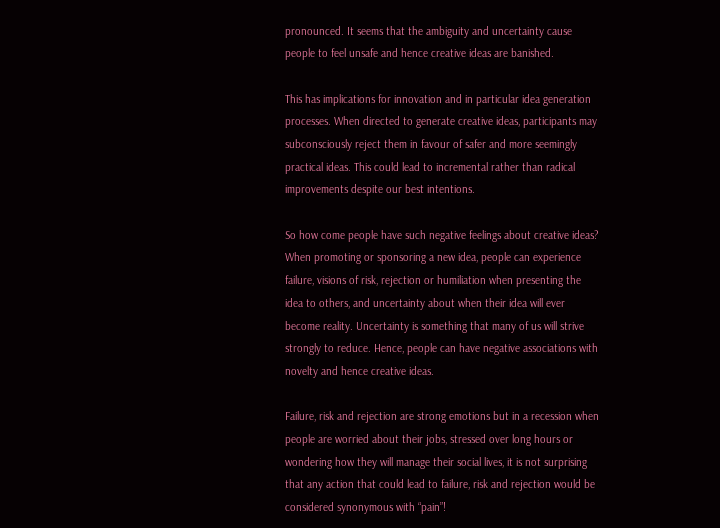pronounced. It seems that the ambiguity and uncertainty cause people to feel unsafe and hence creative ideas are banished.

This has implications for innovation and in particular idea generation processes. When directed to generate creative ideas, participants may subconsciously reject them in favour of safer and more seemingly practical ideas. This could lead to incremental rather than radical improvements despite our best intentions.

So how come people have such negative feelings about creative ideas? When promoting or sponsoring a new idea, people can experience failure, visions of risk, rejection or humiliation when presenting the idea to others, and uncertainty about when their idea will ever become reality. Uncertainty is something that many of us will strive strongly to reduce. Hence, people can have negative associations with novelty and hence creative ideas.

Failure, risk and rejection are strong emotions but in a recession when people are worried about their jobs, stressed over long hours or wondering how they will manage their social lives, it is not surprising that any action that could lead to failure, risk and rejection would be considered synonymous with “pain”!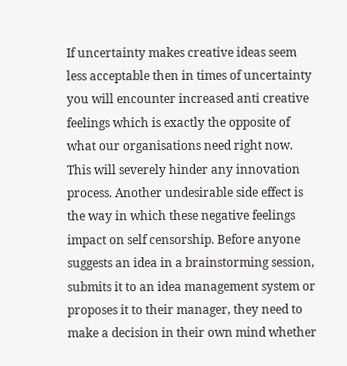If uncertainty makes creative ideas seem less acceptable then in times of uncertainty you will encounter increased anti creative feelings which is exactly the opposite of what our organisations need right now. This will severely hinder any innovation process. Another undesirable side effect is the way in which these negative feelings impact on self censorship. Before anyone suggests an idea in a brainstorming session, submits it to an idea management system or proposes it to their manager, they need to make a decision in their own mind whether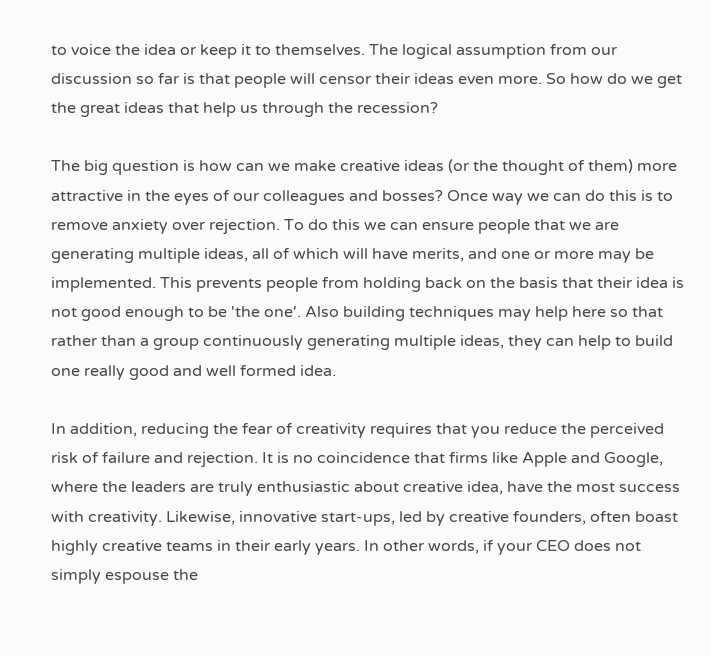to voice the idea or keep it to themselves. The logical assumption from our discussion so far is that people will censor their ideas even more. So how do we get the great ideas that help us through the recession?

The big question is how can we make creative ideas (or the thought of them) more attractive in the eyes of our colleagues and bosses? Once way we can do this is to remove anxiety over rejection. To do this we can ensure people that we are generating multiple ideas, all of which will have merits, and one or more may be implemented. This prevents people from holding back on the basis that their idea is not good enough to be 'the one'. Also building techniques may help here so that rather than a group continuously generating multiple ideas, they can help to build one really good and well formed idea.

In addition, reducing the fear of creativity requires that you reduce the perceived risk of failure and rejection. It is no coincidence that firms like Apple and Google, where the leaders are truly enthusiastic about creative idea, have the most success with creativity. Likewise, innovative start-ups, led by creative founders, often boast highly creative teams in their early years. In other words, if your CEO does not simply espouse the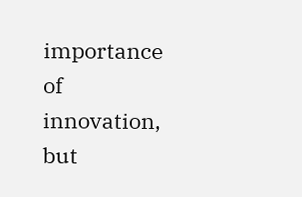importance of innovation, but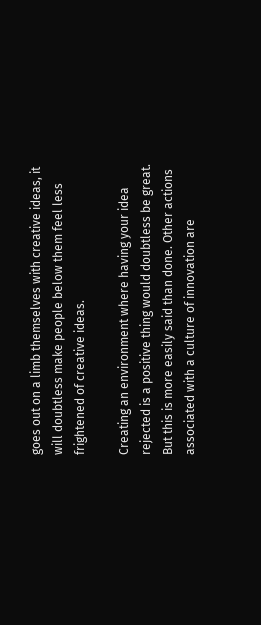goes out on a limb themselves with creative ideas, it will doubtless make people below them feel less frightened of creative ideas.

Creating an environment where having your idea rejected is a positive thing would doubtless be great. But this is more easily said than done. Other actions associated with a culture of innovation are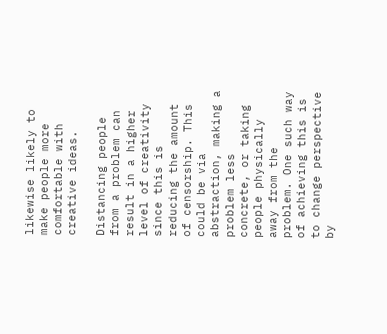likewise likely to make people more comfortable with creative ideas.

Distancing people from a problem can result in a higher level of creativity since this is reducing the amount of censorship. This could be via abstraction, making a problem less concrete, or taking people physically away from the problem. One such way of achieving this is to change perspective by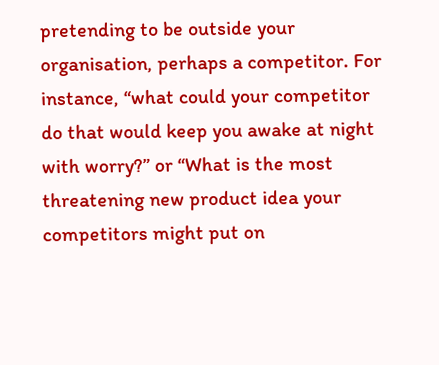pretending to be outside your organisation, perhaps a competitor. For instance, “what could your competitor do that would keep you awake at night with worry?” or “What is the most threatening new product idea your competitors might put on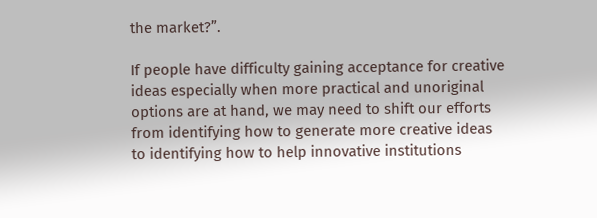the market?”.

If people have difficulty gaining acceptance for creative ideas especially when more practical and unoriginal options are at hand, we may need to shift our efforts from identifying how to generate more creative ideas to identifying how to help innovative institutions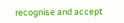recognise and accept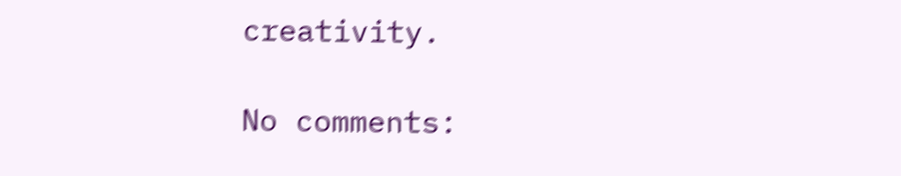creativity.

No comments: